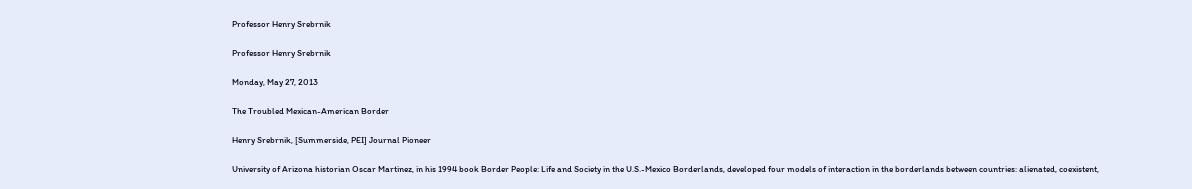Professor Henry Srebrnik

Professor Henry Srebrnik

Monday, May 27, 2013

The Troubled Mexican-American Border

Henry Srebrnik, [Summerside, PEI] Journal Pioneer

University of Arizona historian Oscar Martinez, in his 1994 book Border People: Life and Society in the U.S.-Mexico Borderlands, developed four models of interaction in the borderlands between countries: alienated, coexistent,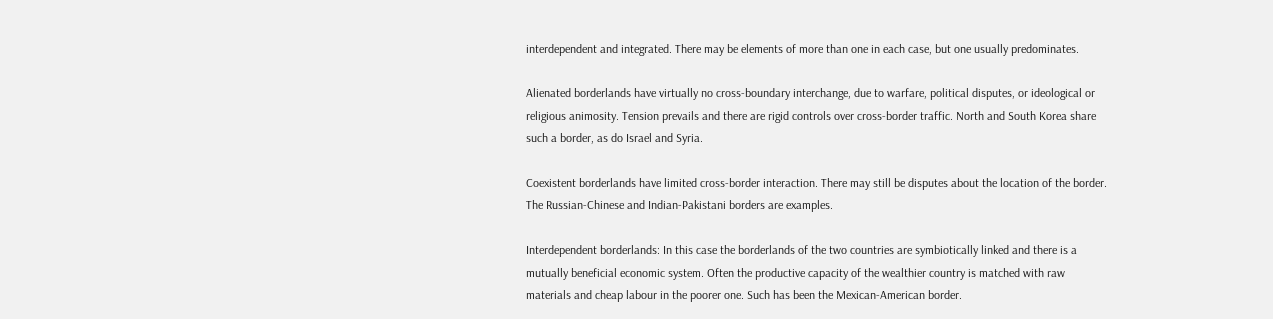interdependent and integrated. There may be elements of more than one in each case, but one usually predominates.

Alienated borderlands have virtually no cross-boundary interchange, due to warfare, political disputes, or ideological or religious animosity. Tension prevails and there are rigid controls over cross-border traffic. North and South Korea share such a border, as do Israel and Syria.

Coexistent borderlands have limited cross-border interaction. There may still be disputes about the location of the border. The Russian-Chinese and Indian-Pakistani borders are examples.

Interdependent borderlands: In this case the borderlands of the two countries are symbiotically linked and there is a mutually beneficial economic system. Often the productive capacity of the wealthier country is matched with raw materials and cheap labour in the poorer one. Such has been the Mexican-American border.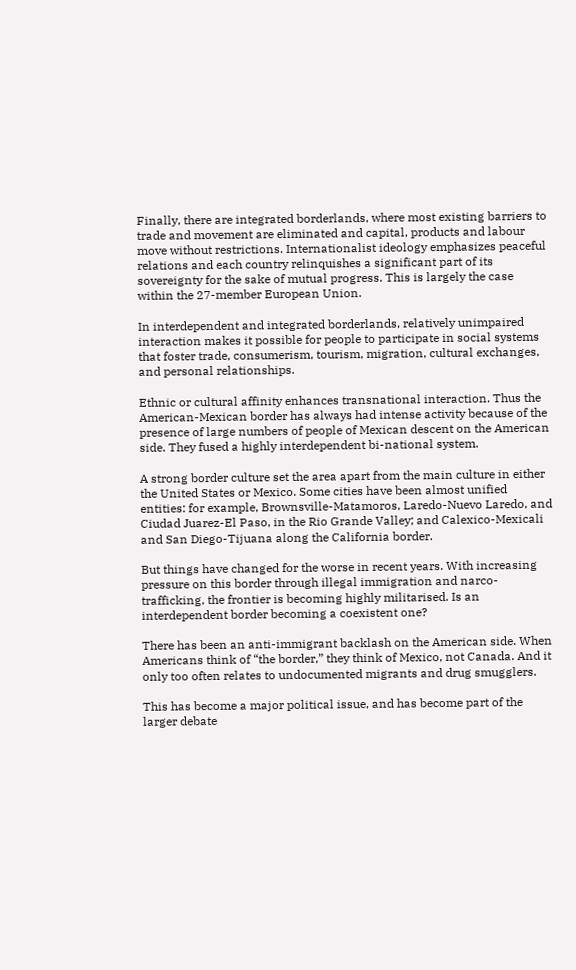Finally, there are integrated borderlands, where most existing barriers to trade and movement are eliminated and capital, products and labour move without restrictions. Internationalist ideology emphasizes peaceful relations and each country relinquishes a significant part of its sovereignty for the sake of mutual progress. This is largely the case within the 27-member European Union.

In interdependent and integrated borderlands, relatively unimpaired interaction makes it possible for people to participate in social systems that foster trade, consumerism, tourism, migration, cultural exchanges, and personal relationships.

Ethnic or cultural affinity enhances transnational interaction. Thus the American-Mexican border has always had intense activity because of the presence of large numbers of people of Mexican descent on the American side. They fused a highly interdependent bi-national system.

A strong border culture set the area apart from the main culture in either the United States or Mexico. Some cities have been almost unified entities: for example, Brownsville-Matamoros, Laredo-Nuevo Laredo, and Ciudad Juarez-El Paso, in the Rio Grande Valley; and Calexico-Mexicali and San Diego-Tijuana along the California border.

But things have changed for the worse in recent years. With increasing pressure on this border through illegal immigration and narco-trafficking, the frontier is becoming highly militarised. Is an interdependent border becoming a coexistent one?

There has been an anti-immigrant backlash on the American side. When Americans think of “the border,” they think of Mexico, not Canada. And it only too often relates to undocumented migrants and drug smugglers.

This has become a major political issue, and has become part of the larger debate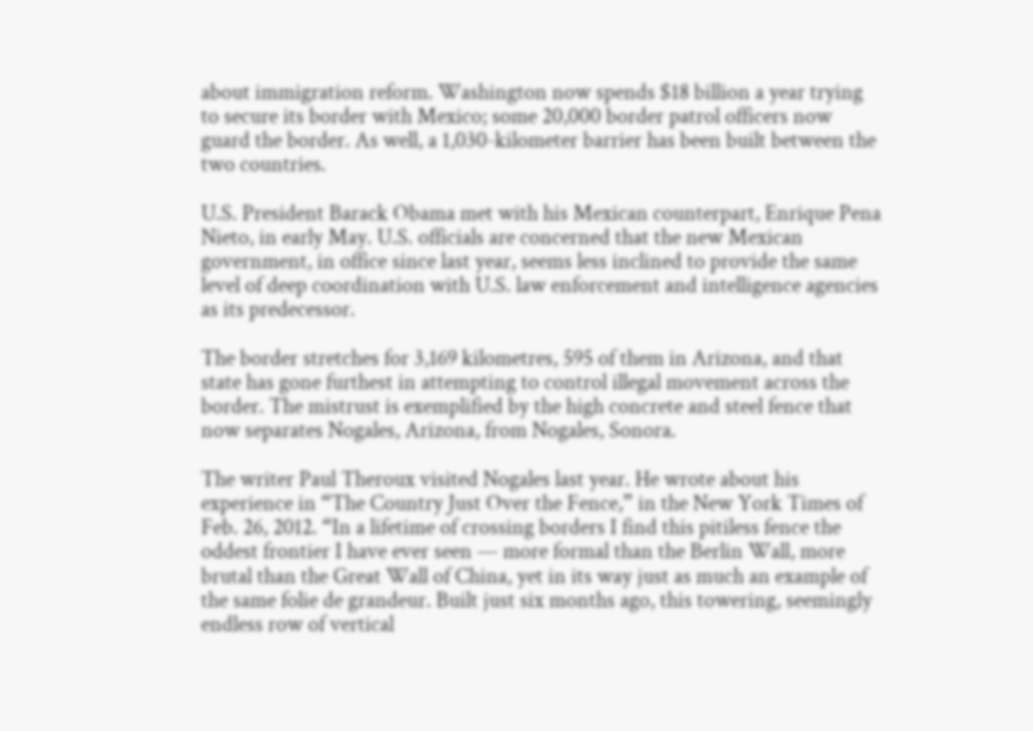about immigration reform. Washington now spends $18 billion a year trying to secure its border with Mexico; some 20,000 border patrol officers now guard the border. As well, a 1,030-kilometer barrier has been built between the two countries.

U.S. President Barack Obama met with his Mexican counterpart, Enrique Pena Nieto, in early May. U.S. officials are concerned that the new Mexican government, in office since last year, seems less inclined to provide the same level of deep coordination with U.S. law enforcement and intelligence agencies as its predecessor.

The border stretches for 3,169 kilometres, 595 of them in Arizona, and that state has gone furthest in attempting to control illegal movement across the border. The mistrust is exemplified by the high concrete and steel fence that now separates Nogales, Arizona, from Nogales, Sonora.

The writer Paul Theroux visited Nogales last year. He wrote about his experience in “The Country Just Over the Fence,” in the New York Times of Feb. 26, 2012. “In a lifetime of crossing borders I find this pitiless fence the oddest frontier I have ever seen — more formal than the Berlin Wall, more brutal than the Great Wall of China, yet in its way just as much an example of the same folie de grandeur. Built just six months ago, this towering, seemingly endless row of vertical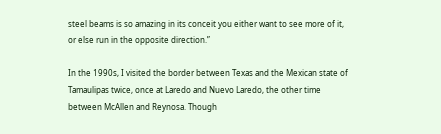steel beams is so amazing in its conceit you either want to see more of it, or else run in the opposite direction.”

In the 1990s, I visited the border between Texas and the Mexican state of Tamaulipas twice, once at Laredo and Nuevo Laredo, the other time between McAllen and Reynosa. Though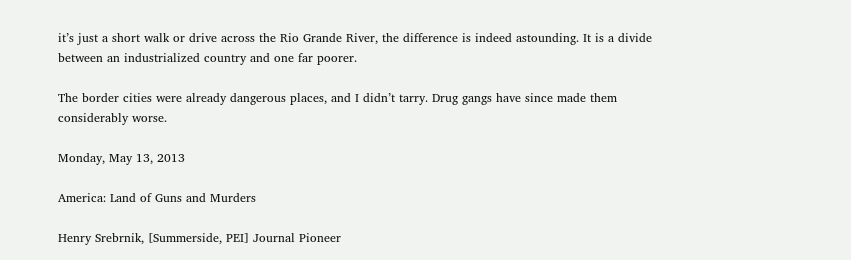it’s just a short walk or drive across the Rio Grande River, the difference is indeed astounding. It is a divide between an industrialized country and one far poorer.

The border cities were already dangerous places, and I didn’t tarry. Drug gangs have since made them considerably worse.

Monday, May 13, 2013

America: Land of Guns and Murders

Henry Srebrnik, [Summerside, PEI] Journal Pioneer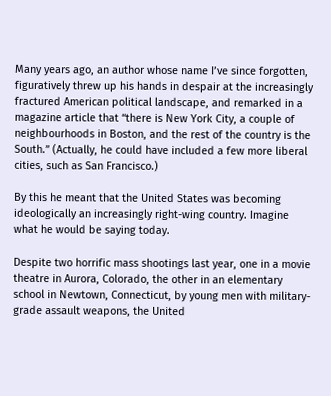Many years ago, an author whose name I’ve since forgotten, figuratively threw up his hands in despair at the increasingly fractured American political landscape, and remarked in a magazine article that “there is New York City, a couple of neighbourhoods in Boston, and the rest of the country is the South.” (Actually, he could have included a few more liberal cities, such as San Francisco.)

By this he meant that the United States was becoming ideologically an increasingly right-wing country. Imagine what he would be saying today.

Despite two horrific mass shootings last year, one in a movie theatre in Aurora, Colorado, the other in an elementary school in Newtown, Connecticut, by young men with military-grade assault weapons, the United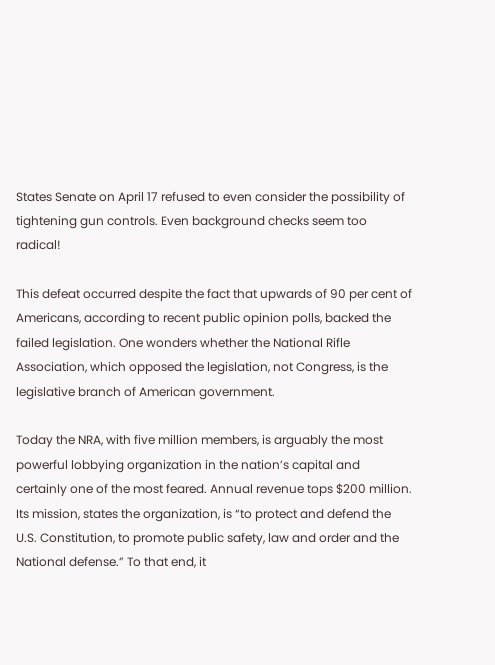States Senate on April 17 refused to even consider the possibility of tightening gun controls. Even background checks seem too radical!

This defeat occurred despite the fact that upwards of 90 per cent of Americans, according to recent public opinion polls, backed the failed legislation. One wonders whether the National Rifle Association, which opposed the legislation, not Congress, is the legislative branch of American government.

Today the NRA, with five million members, is arguably the most powerful lobbying organization in the nation’s capital and certainly one of the most feared. Annual revenue tops $200 million. Its mission, states the organization, is “to protect and defend the U.S. Constitution, to promote public safety, law and order and the National defense.” To that end, it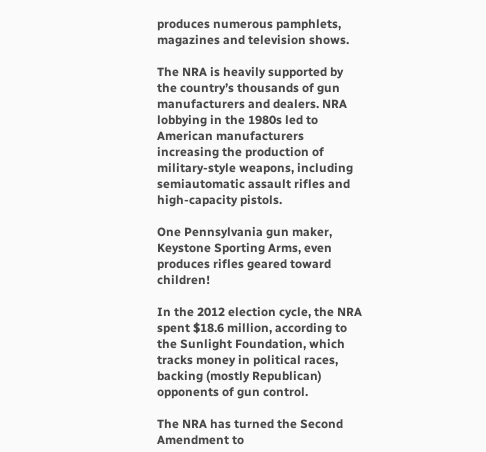produces numerous pamphlets, magazines and television shows.

The NRA is heavily supported by the country’s thousands of gun manufacturers and dealers. NRA lobbying in the 1980s led to American manufacturers increasing the production of military-style weapons, including semiautomatic assault rifles and high-capacity pistols.

One Pennsylvania gun maker, Keystone Sporting Arms, even produces rifles geared toward children!

In the 2012 election cycle, the NRA spent $18.6 million, according to the Sunlight Foundation, which tracks money in political races, backing (mostly Republican) opponents of gun control.

The NRA has turned the Second Amendment to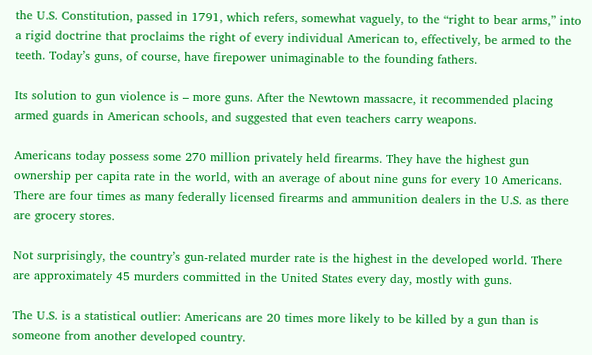the U.S. Constitution, passed in 1791, which refers, somewhat vaguely, to the “right to bear arms,” into a rigid doctrine that proclaims the right of every individual American to, effectively, be armed to the teeth. Today’s guns, of course, have firepower unimaginable to the founding fathers.

Its solution to gun violence is – more guns. After the Newtown massacre, it recommended placing armed guards in American schools, and suggested that even teachers carry weapons.

Americans today possess some 270 million privately held firearms. They have the highest gun ownership per capita rate in the world, with an average of about nine guns for every 10 Americans. There are four times as many federally licensed firearms and ammunition dealers in the U.S. as there are grocery stores.

Not surprisingly, the country’s gun-related murder rate is the highest in the developed world. There are approximately 45 murders committed in the United States every day, mostly with guns.

The U.S. is a statistical outlier: Americans are 20 times more likely to be killed by a gun than is someone from another developed country.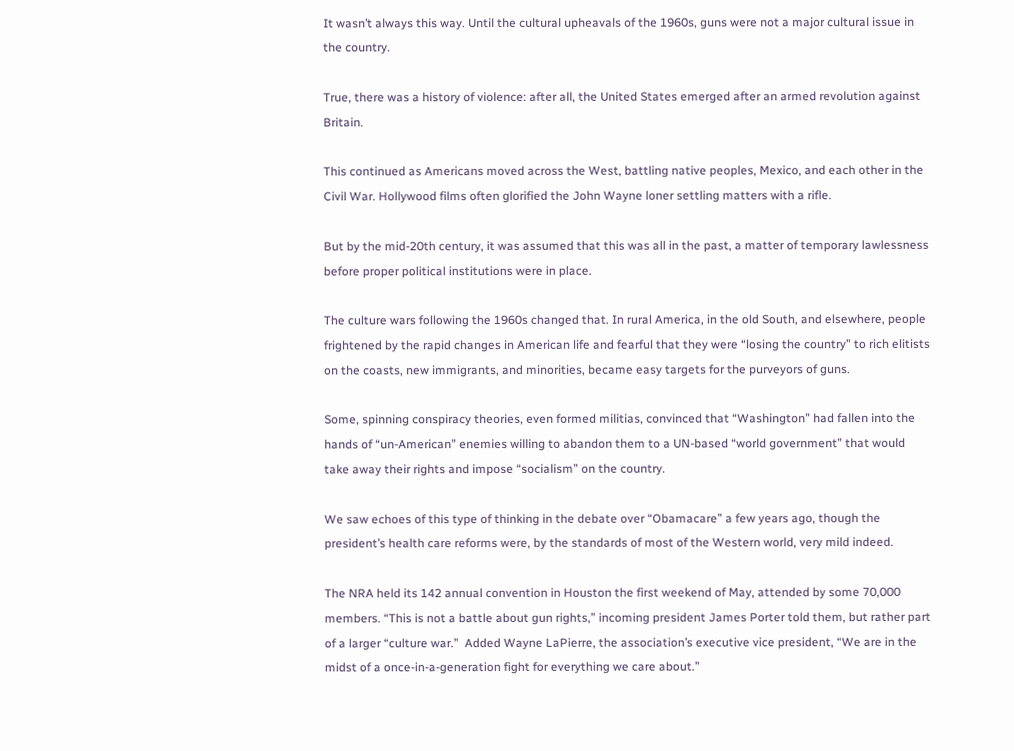It wasn’t always this way. Until the cultural upheavals of the 1960s, guns were not a major cultural issue in the country.

True, there was a history of violence: after all, the United States emerged after an armed revolution against Britain.

This continued as Americans moved across the West, battling native peoples, Mexico, and each other in the Civil War. Hollywood films often glorified the John Wayne loner settling matters with a rifle.

But by the mid-20th century, it was assumed that this was all in the past, a matter of temporary lawlessness before proper political institutions were in place.

The culture wars following the 1960s changed that. In rural America, in the old South, and elsewhere, people frightened by the rapid changes in American life and fearful that they were “losing the country” to rich elitists on the coasts, new immigrants, and minorities, became easy targets for the purveyors of guns.

Some, spinning conspiracy theories, even formed militias, convinced that “Washington” had fallen into the hands of “un-American” enemies willing to abandon them to a UN-based “world government” that would take away their rights and impose “socialism” on the country.

We saw echoes of this type of thinking in the debate over “Obamacare” a few years ago, though the president’s health care reforms were, by the standards of most of the Western world, very mild indeed.

The NRA held its 142 annual convention in Houston the first weekend of May, attended by some 70,000 members. “This is not a battle about gun rights,” incoming president James Porter told them, but rather part of a larger “culture war.”  Added Wayne LaPierre, the association’s executive vice president, “We are in the midst of a once-in-a-generation fight for everything we care about.”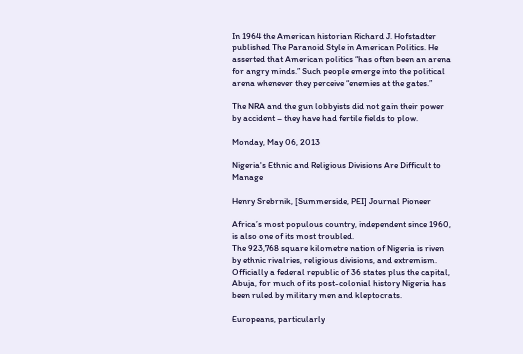In 1964 the American historian Richard J. Hofstadter published The Paranoid Style in American Politics. He asserted that American politics “has often been an arena for angry minds.” Such people emerge into the political arena whenever they perceive “enemies at the gates.”

The NRA and the gun lobbyists did not gain their power by accident – they have had fertile fields to plow.

Monday, May 06, 2013

Nigeria's Ethnic and Religious Divisions Are Difficult to Manage

Henry Srebrnik, [Summerside, PEI] Journal Pioneer

Africa’s most populous country, independent since 1960, is also one of its most troubled.
The 923,768 square kilometre nation of Nigeria is riven by ethnic rivalries, religious divisions, and extremism. Officially a federal republic of 36 states plus the capital, Abuja, for much of its post-colonial history Nigeria has been ruled by military men and kleptocrats.

Europeans, particularly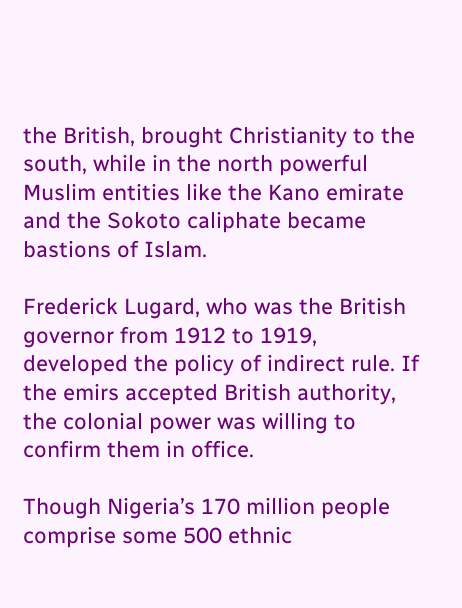the British, brought Christianity to the south, while in the north powerful Muslim entities like the Kano emirate and the Sokoto caliphate became bastions of Islam.

Frederick Lugard, who was the British governor from 1912 to 1919, developed the policy of indirect rule. If the emirs accepted British authority, the colonial power was willing to confirm them in office.

Though Nigeria’s 170 million people comprise some 500 ethnic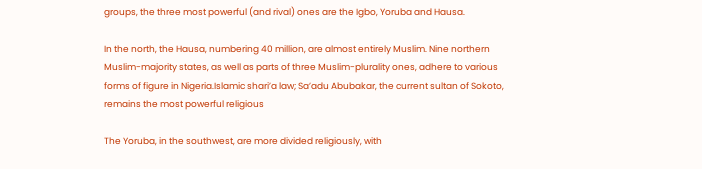groups, the three most powerful (and rival) ones are the Igbo, Yoruba and Hausa.

In the north, the Hausa, numbering 40 million, are almost entirely Muslim. Nine northern Muslim-majority states, as well as parts of three Muslim-plurality ones, adhere to various forms of figure in Nigeria.Islamic shari’a law; Sa’adu Abubakar, the current sultan of Sokoto, remains the most powerful religious

The Yoruba, in the southwest, are more divided religiously, with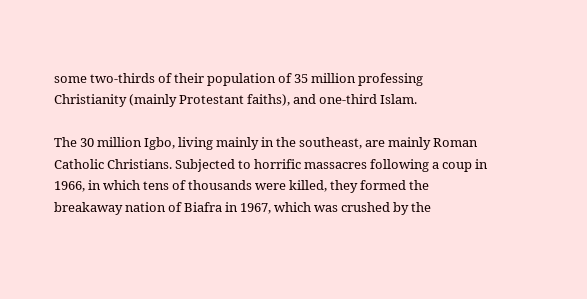some two-thirds of their population of 35 million professing Christianity (mainly Protestant faiths), and one-third Islam.

The 30 million Igbo, living mainly in the southeast, are mainly Roman Catholic Christians. Subjected to horrific massacres following a coup in 1966, in which tens of thousands were killed, they formed the breakaway nation of Biafra in 1967, which was crushed by the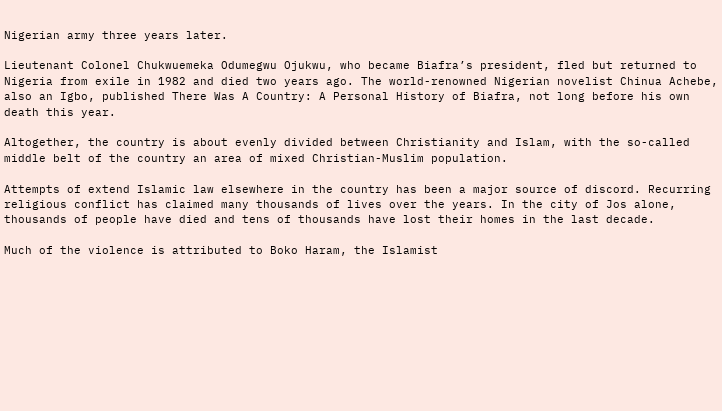Nigerian army three years later.

Lieutenant Colonel Chukwuemeka Odumegwu Ojukwu, who became Biafra’s president, fled but returned to Nigeria from exile in 1982 and died two years ago. The world-renowned Nigerian novelist Chinua Achebe, also an Igbo, published There Was A Country: A Personal History of Biafra, not long before his own death this year.

Altogether, the country is about evenly divided between Christianity and Islam, with the so-called middle belt of the country an area of mixed Christian-Muslim population.

Attempts of extend Islamic law elsewhere in the country has been a major source of discord. Recurring religious conflict has claimed many thousands of lives over the years. In the city of Jos alone, thousands of people have died and tens of thousands have lost their homes in the last decade.

Much of the violence is attributed to Boko Haram, the Islamist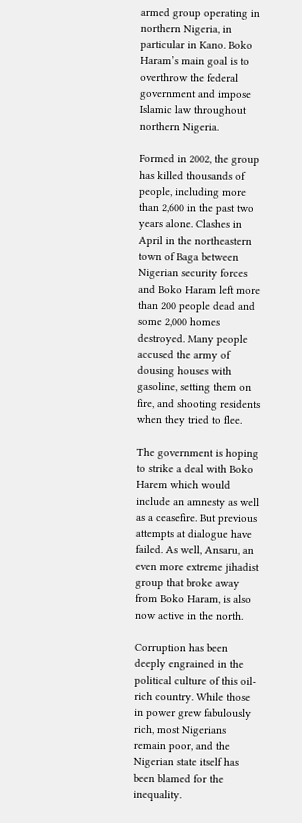armed group operating in northern Nigeria, in particular in Kano. Boko Haram’s main goal is to overthrow the federal government and impose Islamic law throughout northern Nigeria.

Formed in 2002, the group has killed thousands of people, including more than 2,600 in the past two years alone. Clashes in April in the northeastern town of Baga between Nigerian security forces and Boko Haram left more than 200 people dead and some 2,000 homes destroyed. Many people accused the army of dousing houses with gasoline, setting them on fire, and shooting residents when they tried to flee.

The government is hoping to strike a deal with Boko Harem which would include an amnesty as well as a ceasefire. But previous attempts at dialogue have failed. As well, Ansaru, an even more extreme jihadist group that broke away from Boko Haram, is also now active in the north.

Corruption has been deeply engrained in the political culture of this oil-rich country. While those in power grew fabulously rich, most Nigerians remain poor, and the Nigerian state itself has been blamed for the inequality.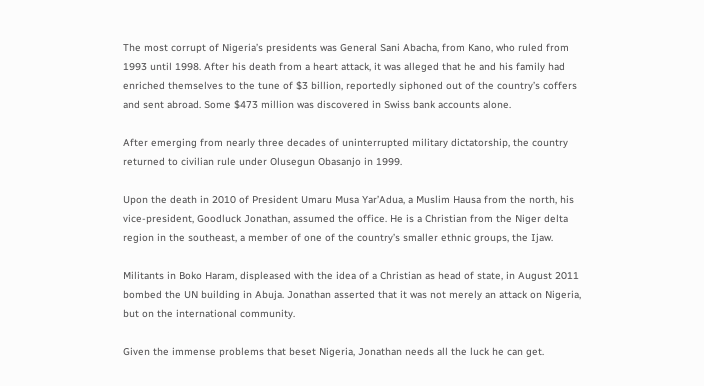The most corrupt of Nigeria’s presidents was General Sani Abacha, from Kano, who ruled from 1993 until 1998. After his death from a heart attack, it was alleged that he and his family had enriched themselves to the tune of $3 billion, reportedly siphoned out of the country’s coffers and sent abroad. Some $473 million was discovered in Swiss bank accounts alone.

After emerging from nearly three decades of uninterrupted military dictatorship, the country returned to civilian rule under Olusegun Obasanjo in 1999.

Upon the death in 2010 of President Umaru Musa Yar’Adua, a Muslim Hausa from the north, his vice-president, Goodluck Jonathan, assumed the office. He is a Christian from the Niger delta region in the southeast, a member of one of the country’s smaller ethnic groups, the Ijaw.

Militants in Boko Haram, displeased with the idea of a Christian as head of state, in August 2011 bombed the UN building in Abuja. Jonathan asserted that it was not merely an attack on Nigeria, but on the international community.

Given the immense problems that beset Nigeria, Jonathan needs all the luck he can get.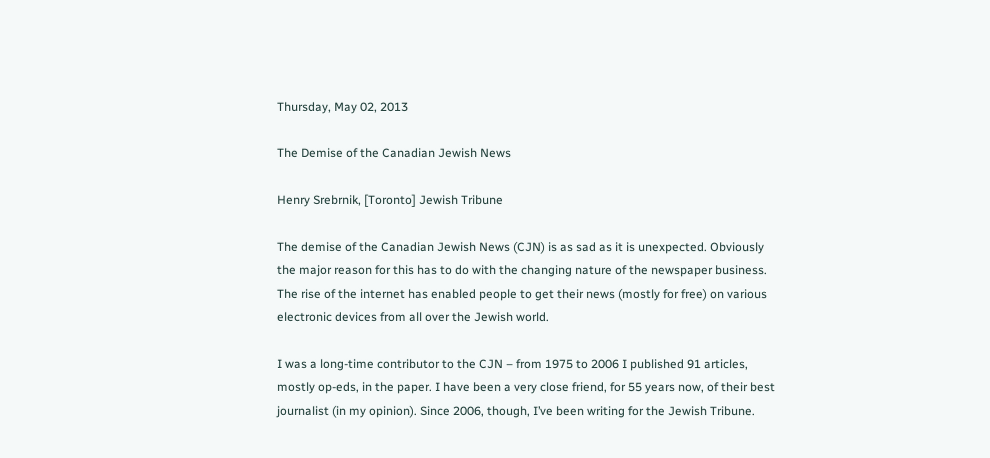Thursday, May 02, 2013

The Demise of the Canadian Jewish News

Henry Srebrnik, [Toronto] Jewish Tribune

The demise of the Canadian Jewish News (CJN) is as sad as it is unexpected. Obviously the major reason for this has to do with the changing nature of the newspaper business. The rise of the internet has enabled people to get their news (mostly for free) on various electronic devices from all over the Jewish world.

I was a long-time contributor to the CJN – from 1975 to 2006 I published 91 articles, mostly op-eds, in the paper. I have been a very close friend, for 55 years now, of their best journalist (in my opinion). Since 2006, though, I’ve been writing for the Jewish Tribune.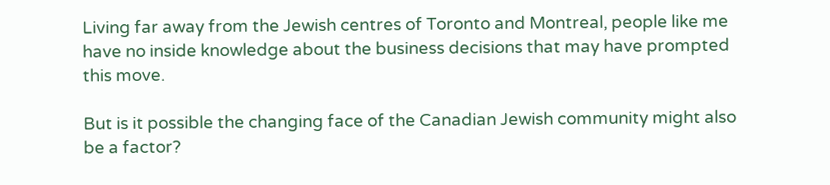Living far away from the Jewish centres of Toronto and Montreal, people like me have no inside knowledge about the business decisions that may have prompted this move.

But is it possible the changing face of the Canadian Jewish community might also be a factor?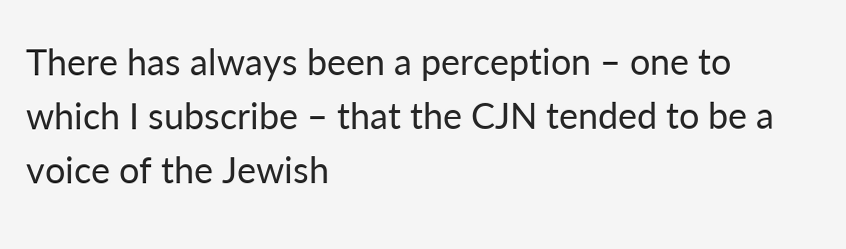There has always been a perception – one to which I subscribe – that the CJN tended to be a voice of the Jewish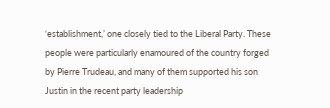‘establishment,’ one closely tied to the Liberal Party. These people were particularly enamoured of the country forged by Pierre Trudeau, and many of them supported his son Justin in the recent party leadership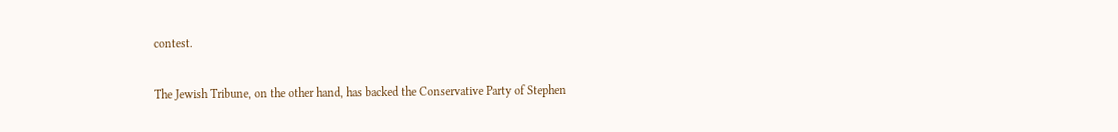contest.

The Jewish Tribune, on the other hand, has backed the Conservative Party of Stephen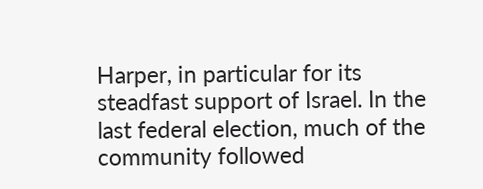Harper, in particular for its steadfast support of Israel. In the last federal election, much of the community followed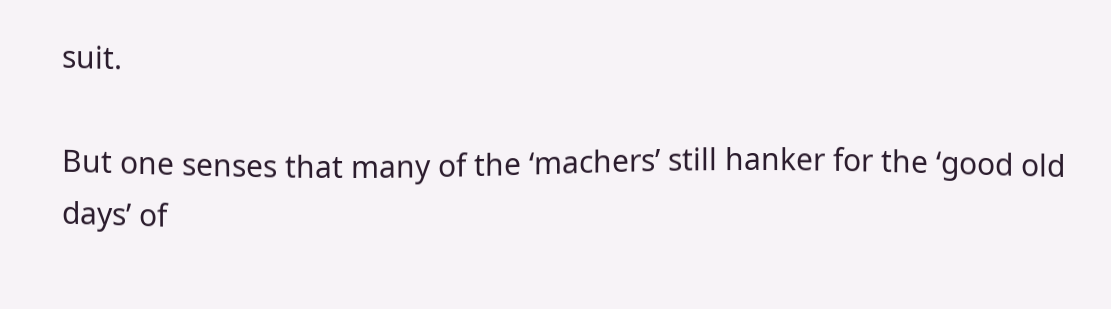suit.

But one senses that many of the ‘machers’ still hanker for the ‘good old days’ of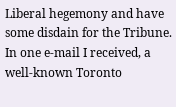Liberal hegemony and have some disdain for the Tribune. In one e-mail I received, a well-known Toronto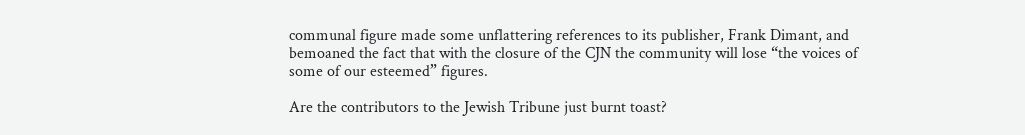communal figure made some unflattering references to its publisher, Frank Dimant, and bemoaned the fact that with the closure of the CJN the community will lose “the voices of some of our esteemed” figures.

Are the contributors to the Jewish Tribune just burnt toast?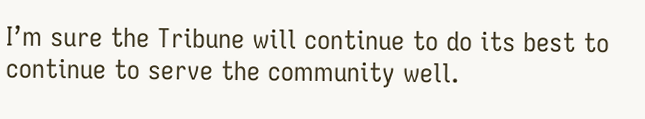I’m sure the Tribune will continue to do its best to continue to serve the community well.